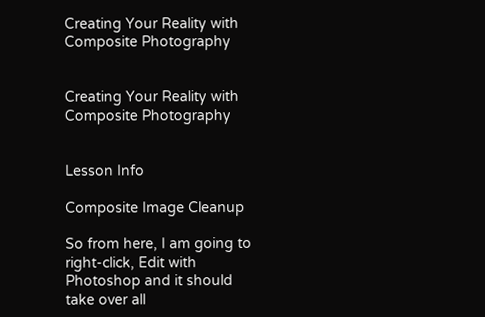Creating Your Reality with Composite Photography


Creating Your Reality with Composite Photography


Lesson Info

Composite Image Cleanup

So from here, I am going to right-click, Edit with Photoshop and it should take over all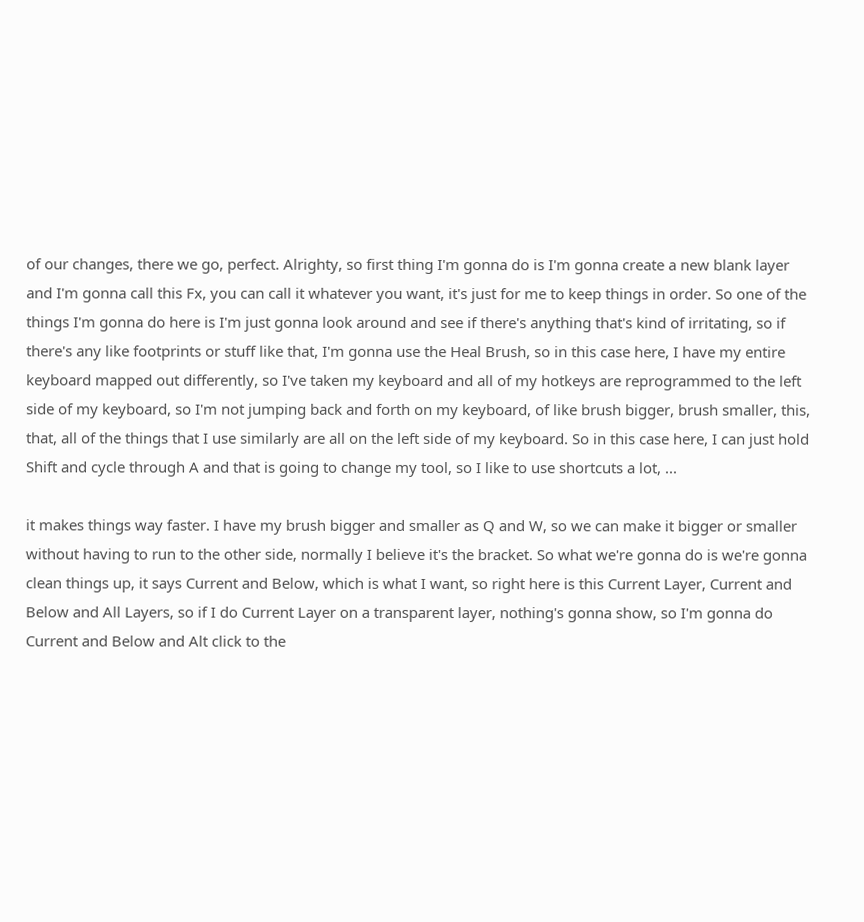of our changes, there we go, perfect. Alrighty, so first thing I'm gonna do is I'm gonna create a new blank layer and I'm gonna call this Fx, you can call it whatever you want, it's just for me to keep things in order. So one of the things I'm gonna do here is I'm just gonna look around and see if there's anything that's kind of irritating, so if there's any like footprints or stuff like that, I'm gonna use the Heal Brush, so in this case here, I have my entire keyboard mapped out differently, so I've taken my keyboard and all of my hotkeys are reprogrammed to the left side of my keyboard, so I'm not jumping back and forth on my keyboard, of like brush bigger, brush smaller, this, that, all of the things that I use similarly are all on the left side of my keyboard. So in this case here, I can just hold Shift and cycle through A and that is going to change my tool, so I like to use shortcuts a lot, ...

it makes things way faster. I have my brush bigger and smaller as Q and W, so we can make it bigger or smaller without having to run to the other side, normally I believe it's the bracket. So what we're gonna do is we're gonna clean things up, it says Current and Below, which is what I want, so right here is this Current Layer, Current and Below and All Layers, so if I do Current Layer on a transparent layer, nothing's gonna show, so I'm gonna do Current and Below and Alt click to the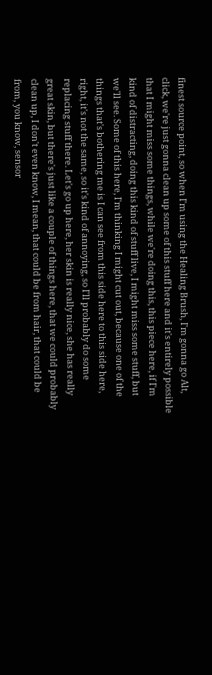finest source point, so when I'm using the Healing Brush, I'm gonna go Alt, click, we're just gonna clean up some of this stuff here and it's entirely possible that I might miss some things, while we're doing this, this piece here, if I'm kind of distracting, doing this kind of stuff live, I might miss some stuff, but we'll see. Some of this here, I'm thinking I might cut out, because one of the things that's bothering me is I can see from this side here to this side here, right, it's not the same, so it's kind of annoying, so I'll probably do some replacing stuff there. Let's go up here, her skin is really nice, she has really great skin, but there's just like a couple of things here, that we could probably clean up, I don't even know, I mean, that could be from hair, that could be from, you know, sensor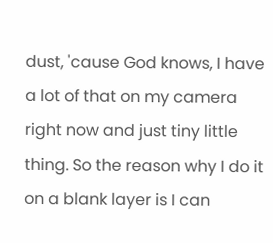dust, 'cause God knows, I have a lot of that on my camera right now and just tiny little thing. So the reason why I do it on a blank layer is I can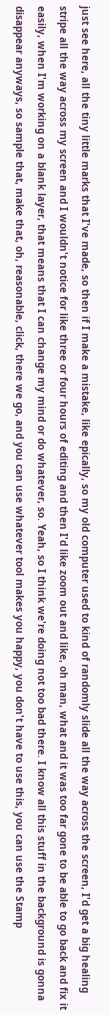just see here, all the tiny little marks that I've made, so then if I make a mistake, like epically, so my old computer used to kind of randomly slide all the way across the screen, I'd get a big healing stripe all the way across my screen and I wouldn't notice for like three or four hours of editing and then I'd like zoom out and like, oh man, what and it was too far gone to be able to go back and fix it easily, when I'm working on a blank layer, that means that I can change my mind or do whatever, so. Yeah, so I think we're doing not too bad there. I know all this stuff in the background is gonna disappear anyways, so sample that, make that, oh, reasonable, click, there we go, and you can use whatever tool makes you happy, you don't have to use this, you can use the Stamp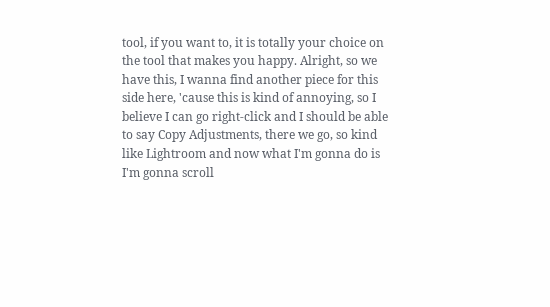tool, if you want to, it is totally your choice on the tool that makes you happy. Alright, so we have this, I wanna find another piece for this side here, 'cause this is kind of annoying, so I believe I can go right-click and I should be able to say Copy Adjustments, there we go, so kind like Lightroom and now what I'm gonna do is I'm gonna scroll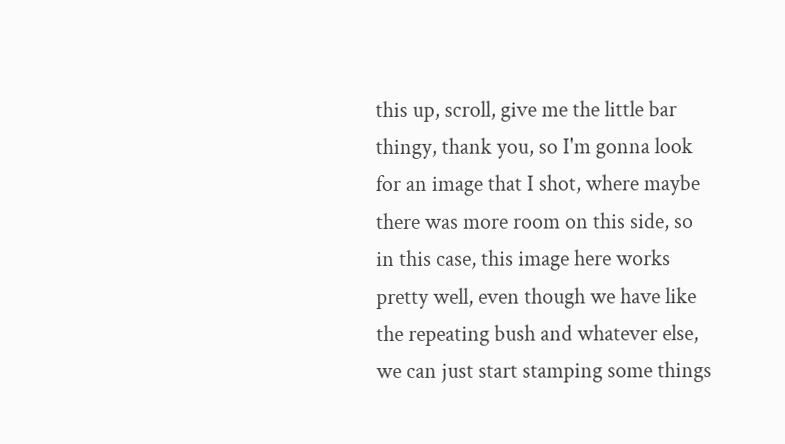this up, scroll, give me the little bar thingy, thank you, so I'm gonna look for an image that I shot, where maybe there was more room on this side, so in this case, this image here works pretty well, even though we have like the repeating bush and whatever else, we can just start stamping some things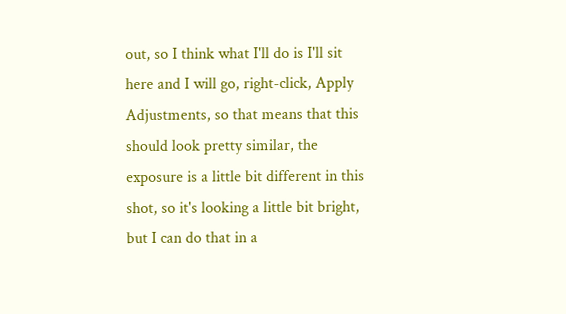out, so I think what I'll do is I'll sit here and I will go, right-click, Apply Adjustments, so that means that this should look pretty similar, the exposure is a little bit different in this shot, so it's looking a little bit bright, but I can do that in a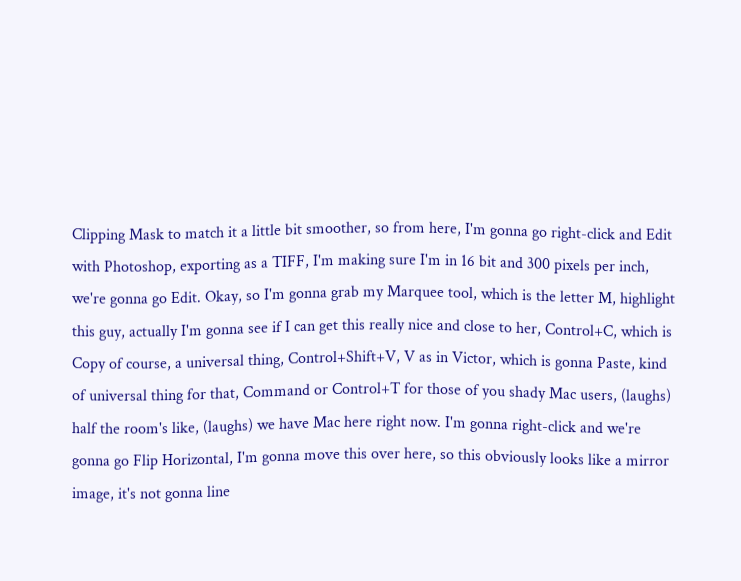Clipping Mask to match it a little bit smoother, so from here, I'm gonna go right-click and Edit with Photoshop, exporting as a TIFF, I'm making sure I'm in 16 bit and 300 pixels per inch, we're gonna go Edit. Okay, so I'm gonna grab my Marquee tool, which is the letter M, highlight this guy, actually I'm gonna see if I can get this really nice and close to her, Control+C, which is Copy of course, a universal thing, Control+Shift+V, V as in Victor, which is gonna Paste, kind of universal thing for that, Command or Control+T for those of you shady Mac users, (laughs) half the room's like, (laughs) we have Mac here right now. I'm gonna right-click and we're gonna go Flip Horizontal, I'm gonna move this over here, so this obviously looks like a mirror image, it's not gonna line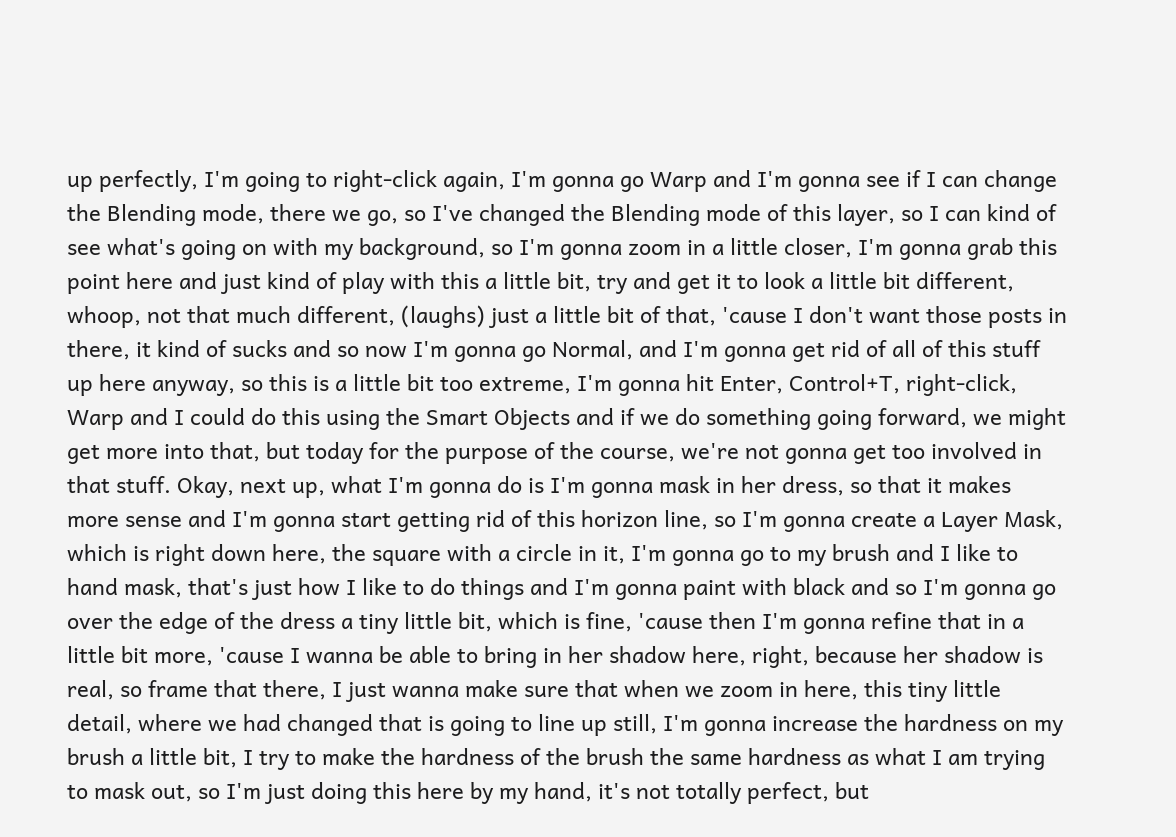up perfectly, I'm going to right-click again, I'm gonna go Warp and I'm gonna see if I can change the Blending mode, there we go, so I've changed the Blending mode of this layer, so I can kind of see what's going on with my background, so I'm gonna zoom in a little closer, I'm gonna grab this point here and just kind of play with this a little bit, try and get it to look a little bit different, whoop, not that much different, (laughs) just a little bit of that, 'cause I don't want those posts in there, it kind of sucks and so now I'm gonna go Normal, and I'm gonna get rid of all of this stuff up here anyway, so this is a little bit too extreme, I'm gonna hit Enter, Control+T, right-click, Warp and I could do this using the Smart Objects and if we do something going forward, we might get more into that, but today for the purpose of the course, we're not gonna get too involved in that stuff. Okay, next up, what I'm gonna do is I'm gonna mask in her dress, so that it makes more sense and I'm gonna start getting rid of this horizon line, so I'm gonna create a Layer Mask, which is right down here, the square with a circle in it, I'm gonna go to my brush and I like to hand mask, that's just how I like to do things and I'm gonna paint with black and so I'm gonna go over the edge of the dress a tiny little bit, which is fine, 'cause then I'm gonna refine that in a little bit more, 'cause I wanna be able to bring in her shadow here, right, because her shadow is real, so frame that there, I just wanna make sure that when we zoom in here, this tiny little detail, where we had changed that is going to line up still, I'm gonna increase the hardness on my brush a little bit, I try to make the hardness of the brush the same hardness as what I am trying to mask out, so I'm just doing this here by my hand, it's not totally perfect, but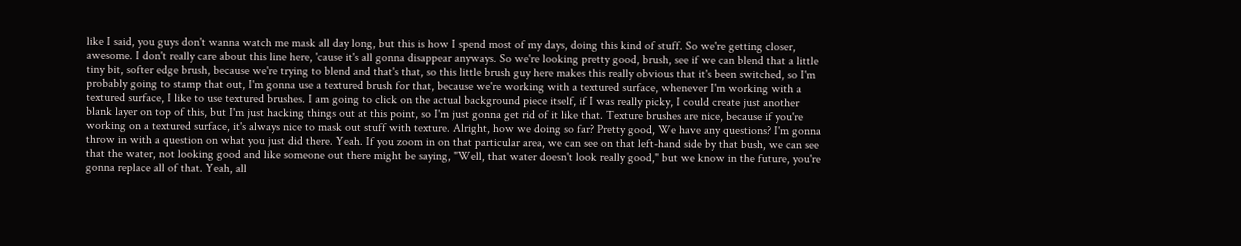like I said, you guys don't wanna watch me mask all day long, but this is how I spend most of my days, doing this kind of stuff. So we're getting closer, awesome. I don't really care about this line here, 'cause it's all gonna disappear anyways. So we're looking pretty good, brush, see if we can blend that a little tiny bit, softer edge brush, because we're trying to blend and that's that, so this little brush guy here makes this really obvious that it's been switched, so I'm probably going to stamp that out, I'm gonna use a textured brush for that, because we're working with a textured surface, whenever I'm working with a textured surface, I like to use textured brushes. I am going to click on the actual background piece itself, if I was really picky, I could create just another blank layer on top of this, but I'm just hacking things out at this point, so I'm just gonna get rid of it like that. Texture brushes are nice, because if you're working on a textured surface, it's always nice to mask out stuff with texture. Alright, how we doing so far? Pretty good, We have any questions? I'm gonna throw in with a question on what you just did there. Yeah. If you zoom in on that particular area, we can see on that left-hand side by that bush, we can see that the water, not looking good and like someone out there might be saying, "Well, that water doesn't look really good," but we know in the future, you're gonna replace all of that. Yeah, all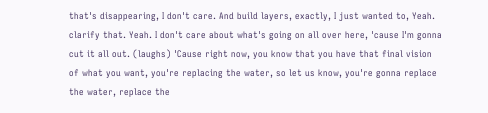that's disappearing, I don't care. And build layers, exactly, I just wanted to, Yeah. clarify that. Yeah. I don't care about what's going on all over here, 'cause I'm gonna cut it all out. (laughs) 'Cause right now, you know that you have that final vision of what you want, you're replacing the water, so let us know, you're gonna replace the water, replace the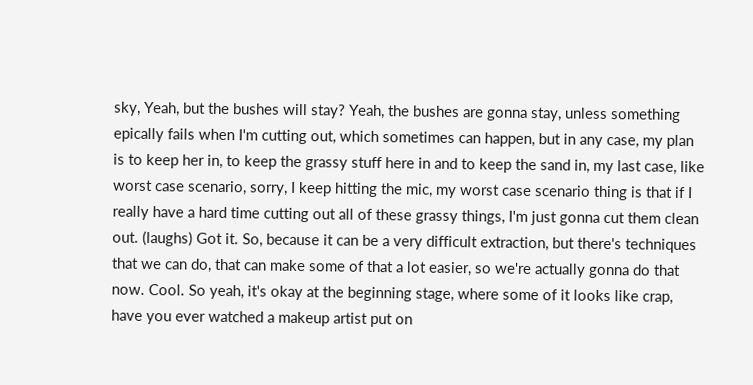sky, Yeah, but the bushes will stay? Yeah, the bushes are gonna stay, unless something epically fails when I'm cutting out, which sometimes can happen, but in any case, my plan is to keep her in, to keep the grassy stuff here in and to keep the sand in, my last case, like worst case scenario, sorry, I keep hitting the mic, my worst case scenario thing is that if I really have a hard time cutting out all of these grassy things, I'm just gonna cut them clean out. (laughs) Got it. So, because it can be a very difficult extraction, but there's techniques that we can do, that can make some of that a lot easier, so we're actually gonna do that now. Cool. So yeah, it's okay at the beginning stage, where some of it looks like crap, have you ever watched a makeup artist put on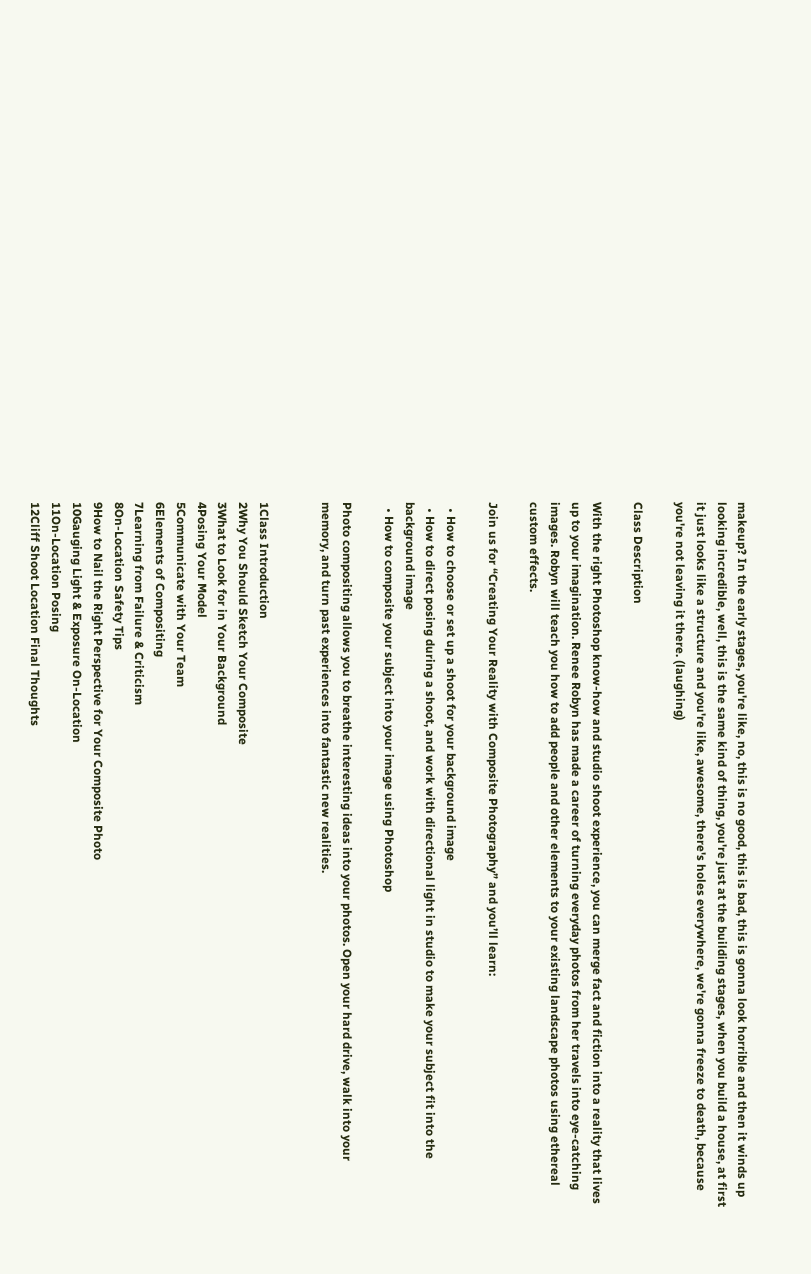makeup? In the early stages, you're like, no, this is no good, this is bad, this is gonna look horrible and then it winds up looking incredible, well, this is the same kind of thing, you're just at the building stages, when you build a house, at first it just looks like a structure and you're like, awesome, there's holes everywhere, we're gonna freeze to death, because you're not leaving it there. (laughing)

Class Description

With the right Photoshop know-how and studio shoot experience, you can merge fact and fiction into a reality that lives up to your imagination. Renee Robyn has made a career of turning everyday photos from her travels into eye-catching images. Robyn will teach you how to add people and other elements to your existing landscape photos using ethereal custom effects.

Join us for “Creating Your Reality with Composite Photography” and you’ll learn:

  • How to choose or set up a shoot for your background image
  • How to direct posing during a shoot, and work with directional light in studio to make your subject fit into the background image
  • How to composite your subject into your image using Photoshop

Photo compositing allows you to breathe interesting ideas into your photos. Open your hard drive, walk into your memory, and turn past experiences into fantastic new realities.


1Class Introduction
2Why You Should Sketch Your Composite
3What to Look for in Your Background
4Posing Your Model
5Communicate with Your Team
6Elements of Compositing
7Learning from Failure & Criticism
8On-Location Safety Tips
9How to Nail the Right Perspective for Your Composite Photo
10Gauging Light & Exposure On-Location
11On-Location Posing
12Cliff Shoot Location Final Thoughts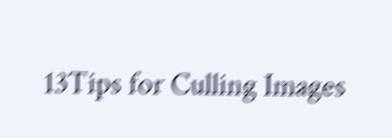13Tips for Culling Images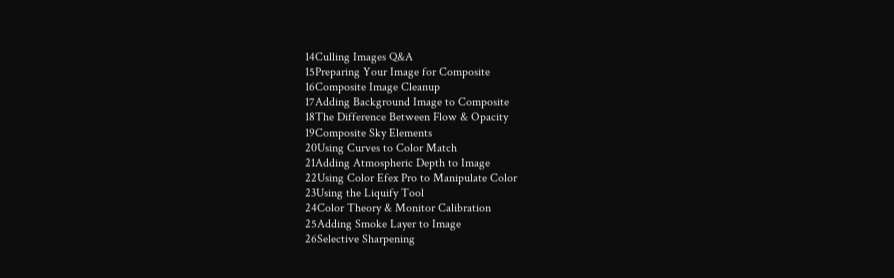14Culling Images Q&A
15Preparing Your Image for Composite
16Composite Image Cleanup
17Adding Background Image to Composite
18The Difference Between Flow & Opacity
19Composite Sky Elements
20Using Curves to Color Match
21Adding Atmospheric Depth to Image
22Using Color Efex Pro to Manipulate Color
23Using the Liquify Tool
24Color Theory & Monitor Calibration
25Adding Smoke Layer to Image
26Selective Sharpening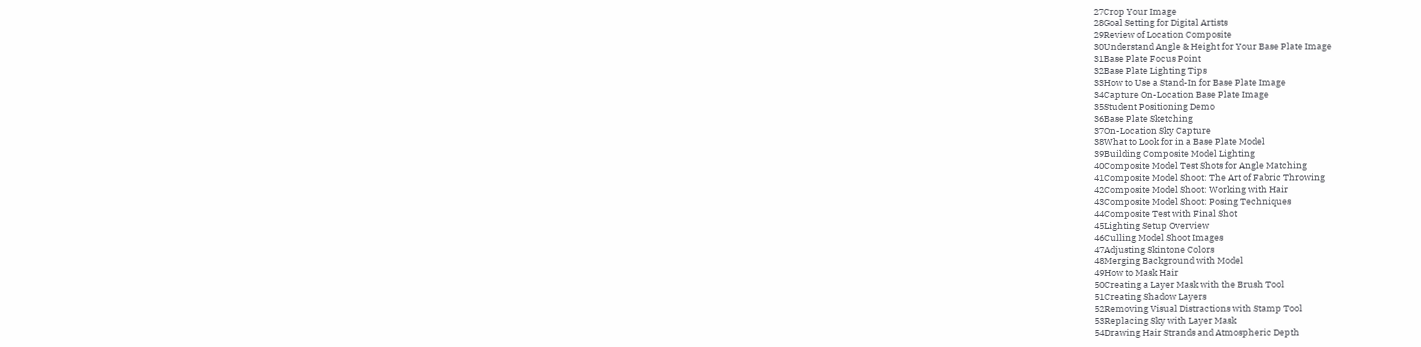27Crop Your Image
28Goal Setting for Digital Artists
29Review of Location Composite
30Understand Angle & Height for Your Base Plate Image
31Base Plate Focus Point
32Base Plate Lighting Tips
33How to Use a Stand-In for Base Plate Image
34Capture On-Location Base Plate Image
35Student Positioning Demo
36Base Plate Sketching
37On-Location Sky Capture
38What to Look for in a Base Plate Model
39Building Composite Model Lighting
40Composite Model Test Shots for Angle Matching
41Composite Model Shoot: The Art of Fabric Throwing
42Composite Model Shoot: Working with Hair
43Composite Model Shoot: Posing Techniques
44Composite Test with Final Shot
45Lighting Setup Overview
46Culling Model Shoot Images
47Adjusting Skintone Colors
48Merging Background with Model
49How to Mask Hair
50Creating a Layer Mask with the Brush Tool
51Creating Shadow Layers
52Removing Visual Distractions with Stamp Tool
53Replacing Sky with Layer Mask
54Drawing Hair Strands and Atmospheric Depth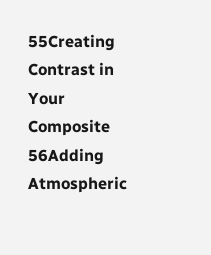55Creating Contrast in Your Composite
56Adding Atmospheric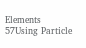Elements
57Using Particle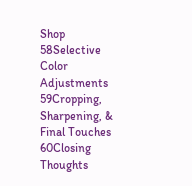Shop
58Selective Color Adjustments
59Cropping, Sharpening, & Final Touches
60Closing Thoughts